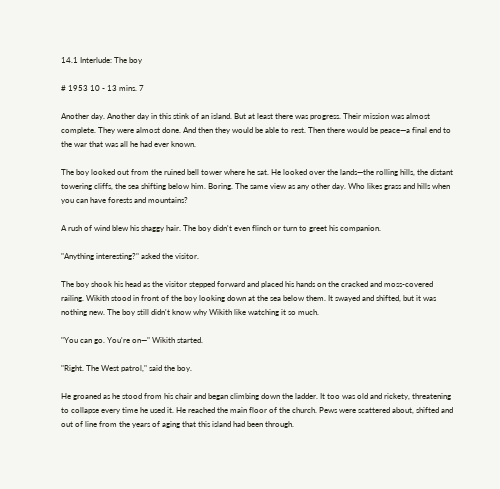14.1 Interlude: The boy

# 1953 10 - 13 mins. 7

Another day. Another day in this stink of an island. But at least there was progress. Their mission was almost complete. They were almost done. And then they would be able to rest. Then there would be peace—a final end to the war that was all he had ever known.

The boy looked out from the ruined bell tower where he sat. He looked over the lands—the rolling hills, the distant towering cliffs, the sea shifting below him. Boring. The same view as any other day. Who likes grass and hills when you can have forests and mountains?

A rush of wind blew his shaggy hair. The boy didn't even flinch or turn to greet his companion.

"Anything interesting?" asked the visitor.

The boy shook his head as the visitor stepped forward and placed his hands on the cracked and moss-covered railing. Wikith stood in front of the boy looking down at the sea below them. It swayed and shifted, but it was nothing new. The boy still didn't know why Wikith like watching it so much.

"You can go. You're on—" Wikith started.

"Right. The West patrol," said the boy.

He groaned as he stood from his chair and began climbing down the ladder. It too was old and rickety, threatening to collapse every time he used it. He reached the main floor of the church. Pews were scattered about, shifted and out of line from the years of aging that this island had been through.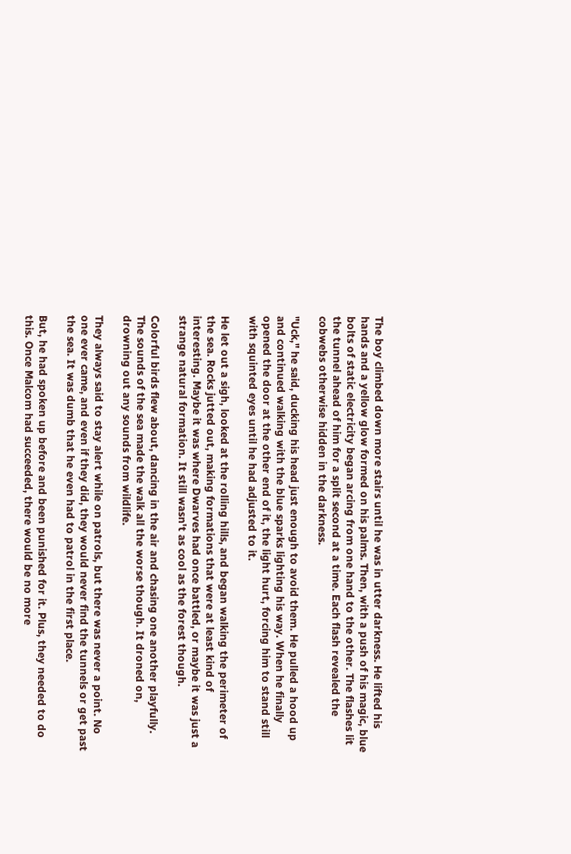The boy climbed down more stairs until he was in utter darkness. He lifted his hands and a yellow glow formed on his palms. Then, with a push of his magic, blue bolts of static electricity began arcing from one hand to the other. The flashes lit the tunnel ahead of him for a split second at a time. Each flash revealed the cobwebs otherwise hidden in the darkness.

"Uck," he said, ducking his head just enough to avoid them. He pulled a hood up and continued walking with the blue sparks lighting his way. When he finally opened the door at the other end of it, the light hurt, forcing him to stand still with squinted eyes until he had adjusted to it.

He let out a sigh, looked at the rolling hills, and began walking the perimeter of the sea. Rocks jutted out, making formations that were at least kind of interesting. Maybe it was where Dwarves had once battled, or maybe it was just a strange natural formation. It still wasn't as cool as the forest though.

Colorful birds flew about, dancing in the air and chasing one another playfully. The sounds of the sea made the walk all the worse though. It droned on, drowning out any sounds from wildlife.

They always said to stay alert while on patrols, but there was never a point. No one ever came, and even if they did, they would never find the tunnels or get past the sea. It was dumb that he even had to patrol in the first place.

But, he had spoken up before and been punished for it. Plus, they needed to do this. Once Malcom had succeeded, there would be no more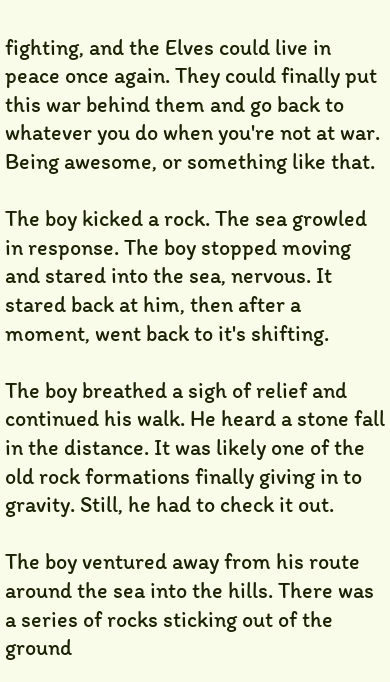fighting, and the Elves could live in peace once again. They could finally put this war behind them and go back to whatever you do when you're not at war. Being awesome, or something like that.

The boy kicked a rock. The sea growled in response. The boy stopped moving and stared into the sea, nervous. It stared back at him, then after a moment, went back to it's shifting.

The boy breathed a sigh of relief and continued his walk. He heard a stone fall in the distance. It was likely one of the old rock formations finally giving in to gravity. Still, he had to check it out.

The boy ventured away from his route around the sea into the hills. There was a series of rocks sticking out of the ground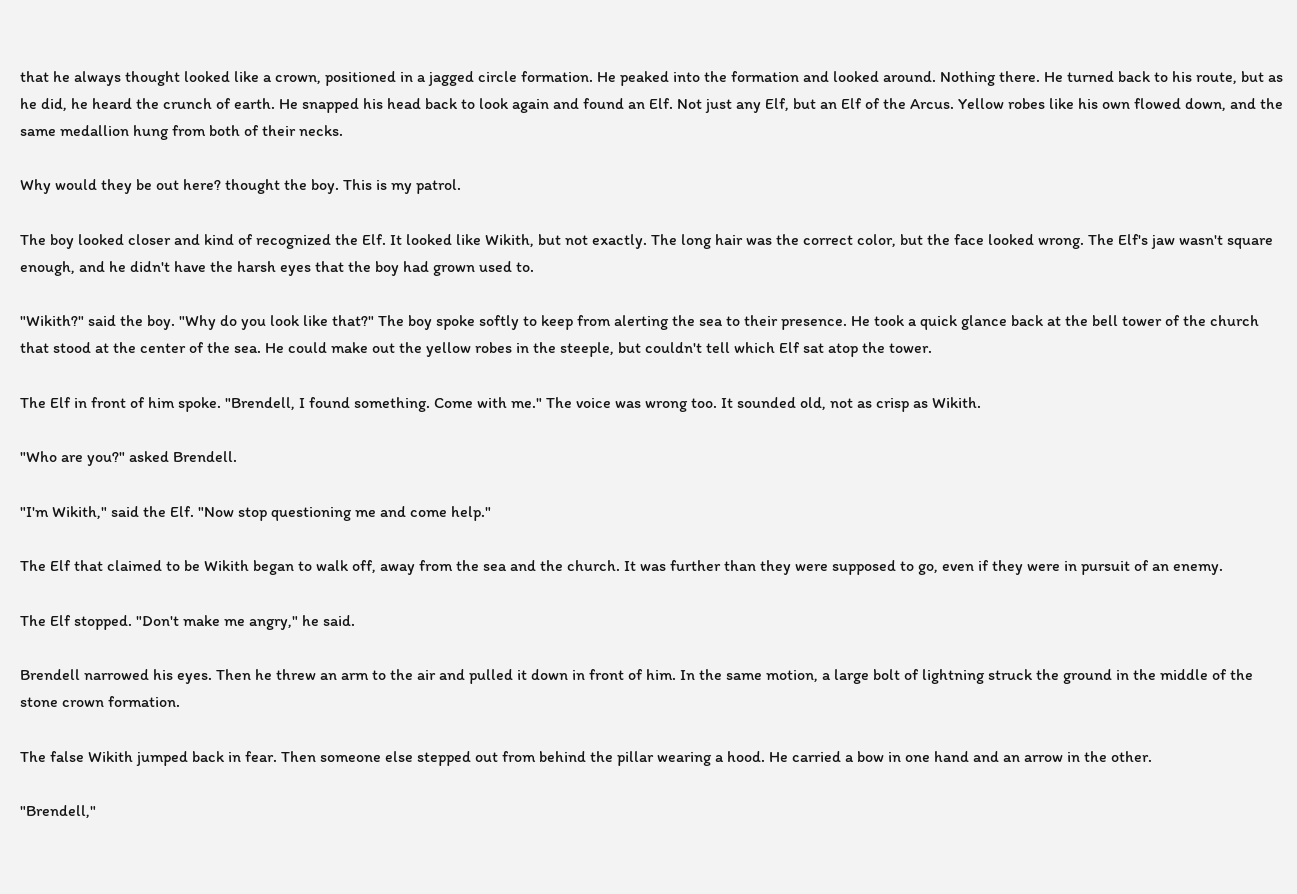that he always thought looked like a crown, positioned in a jagged circle formation. He peaked into the formation and looked around. Nothing there. He turned back to his route, but as he did, he heard the crunch of earth. He snapped his head back to look again and found an Elf. Not just any Elf, but an Elf of the Arcus. Yellow robes like his own flowed down, and the same medallion hung from both of their necks.

Why would they be out here? thought the boy. This is my patrol.

The boy looked closer and kind of recognized the Elf. It looked like Wikith, but not exactly. The long hair was the correct color, but the face looked wrong. The Elf's jaw wasn't square enough, and he didn't have the harsh eyes that the boy had grown used to.

"Wikith?" said the boy. "Why do you look like that?" The boy spoke softly to keep from alerting the sea to their presence. He took a quick glance back at the bell tower of the church that stood at the center of the sea. He could make out the yellow robes in the steeple, but couldn't tell which Elf sat atop the tower.

The Elf in front of him spoke. "Brendell, I found something. Come with me." The voice was wrong too. It sounded old, not as crisp as Wikith.

"Who are you?" asked Brendell.

"I'm Wikith," said the Elf. "Now stop questioning me and come help."

The Elf that claimed to be Wikith began to walk off, away from the sea and the church. It was further than they were supposed to go, even if they were in pursuit of an enemy.

The Elf stopped. "Don't make me angry," he said.

Brendell narrowed his eyes. Then he threw an arm to the air and pulled it down in front of him. In the same motion, a large bolt of lightning struck the ground in the middle of the stone crown formation.

The false Wikith jumped back in fear. Then someone else stepped out from behind the pillar wearing a hood. He carried a bow in one hand and an arrow in the other.

"Brendell,"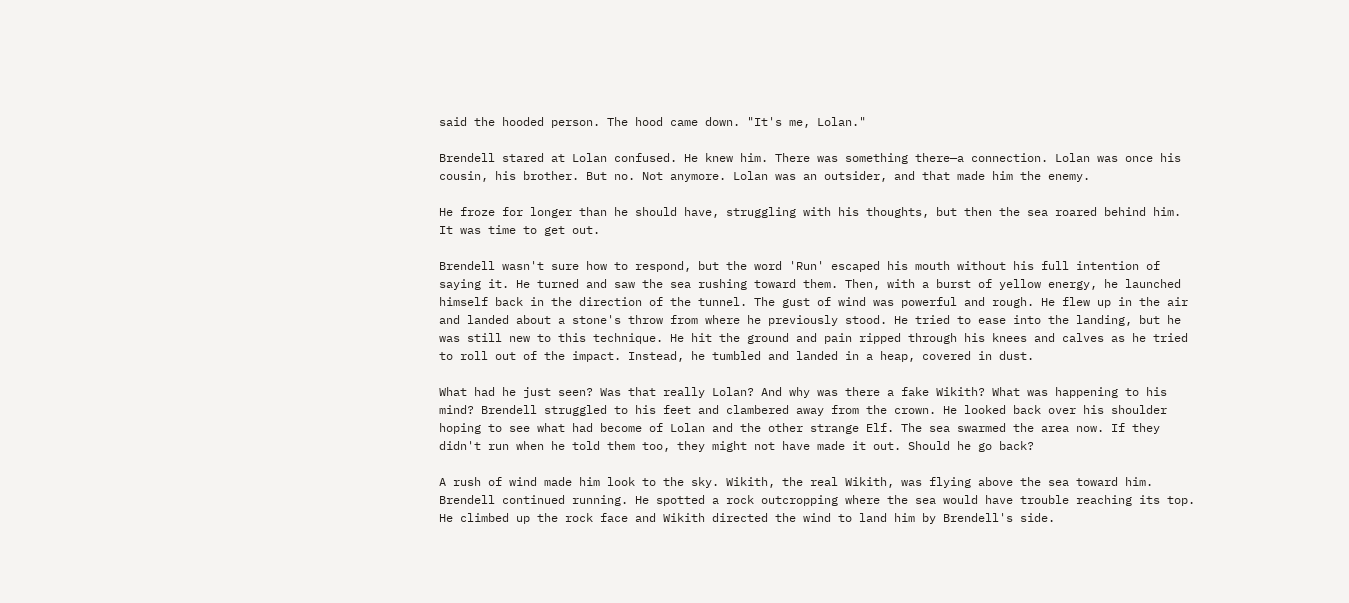said the hooded person. The hood came down. "It's me, Lolan."

Brendell stared at Lolan confused. He knew him. There was something there—a connection. Lolan was once his cousin, his brother. But no. Not anymore. Lolan was an outsider, and that made him the enemy.

He froze for longer than he should have, struggling with his thoughts, but then the sea roared behind him. It was time to get out.

Brendell wasn't sure how to respond, but the word 'Run' escaped his mouth without his full intention of saying it. He turned and saw the sea rushing toward them. Then, with a burst of yellow energy, he launched himself back in the direction of the tunnel. The gust of wind was powerful and rough. He flew up in the air and landed about a stone's throw from where he previously stood. He tried to ease into the landing, but he was still new to this technique. He hit the ground and pain ripped through his knees and calves as he tried to roll out of the impact. Instead, he tumbled and landed in a heap, covered in dust.

What had he just seen? Was that really Lolan? And why was there a fake Wikith? What was happening to his mind? Brendell struggled to his feet and clambered away from the crown. He looked back over his shoulder hoping to see what had become of Lolan and the other strange Elf. The sea swarmed the area now. If they didn't run when he told them too, they might not have made it out. Should he go back?

A rush of wind made him look to the sky. Wikith, the real Wikith, was flying above the sea toward him. Brendell continued running. He spotted a rock outcropping where the sea would have trouble reaching its top. He climbed up the rock face and Wikith directed the wind to land him by Brendell's side.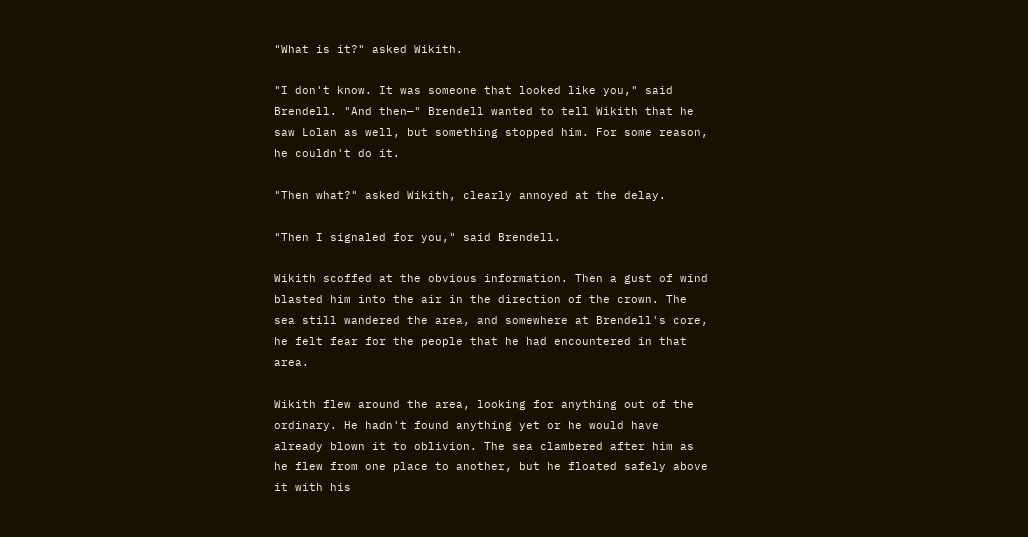"What is it?" asked Wikith.

"I don't know. It was someone that looked like you," said Brendell. "And then—" Brendell wanted to tell Wikith that he saw Lolan as well, but something stopped him. For some reason, he couldn't do it.

"Then what?" asked Wikith, clearly annoyed at the delay.

"Then I signaled for you," said Brendell.

Wikith scoffed at the obvious information. Then a gust of wind blasted him into the air in the direction of the crown. The sea still wandered the area, and somewhere at Brendell's core, he felt fear for the people that he had encountered in that area.

Wikith flew around the area, looking for anything out of the ordinary. He hadn't found anything yet or he would have already blown it to oblivion. The sea clambered after him as he flew from one place to another, but he floated safely above it with his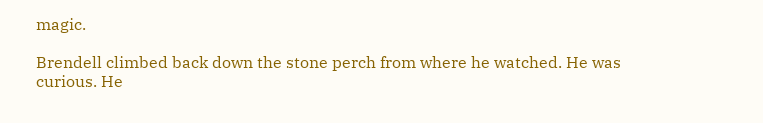magic.

Brendell climbed back down the stone perch from where he watched. He was curious. He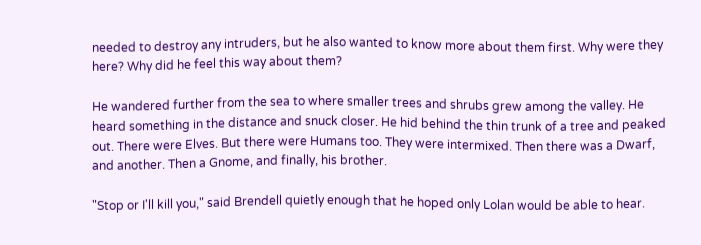needed to destroy any intruders, but he also wanted to know more about them first. Why were they here? Why did he feel this way about them?

He wandered further from the sea to where smaller trees and shrubs grew among the valley. He heard something in the distance and snuck closer. He hid behind the thin trunk of a tree and peaked out. There were Elves. But there were Humans too. They were intermixed. Then there was a Dwarf, and another. Then a Gnome, and finally, his brother.

"Stop or I'll kill you," said Brendell quietly enough that he hoped only Lolan would be able to hear.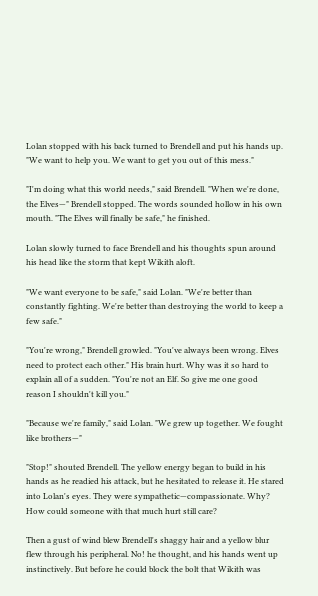Lolan stopped with his back turned to Brendell and put his hands up. "We want to help you. We want to get you out of this mess."

"I'm doing what this world needs," said Brendell. "When we're done, the Elves—" Brendell stopped. The words sounded hollow in his own mouth. "The Elves will finally be safe," he finished.

Lolan slowly turned to face Brendell and his thoughts spun around his head like the storm that kept Wikith aloft.

"We want everyone to be safe," said Lolan. "We're better than constantly fighting. We're better than destroying the world to keep a few safe."

"You're wrong," Brendell growled. "You've always been wrong. Elves need to protect each other." His brain hurt. Why was it so hard to explain all of a sudden. "You're not an Elf. So give me one good reason I shouldn't kill you."

"Because we're family," said Lolan. "We grew up together. We fought like brothers—"

"Stop!" shouted Brendell. The yellow energy began to build in his hands as he readied his attack, but he hesitated to release it. He stared into Lolan's eyes. They were sympathetic—compassionate. Why? How could someone with that much hurt still care?

Then a gust of wind blew Brendell's shaggy hair and a yellow blur flew through his peripheral. No! he thought, and his hands went up instinctively. But before he could block the bolt that Wikith was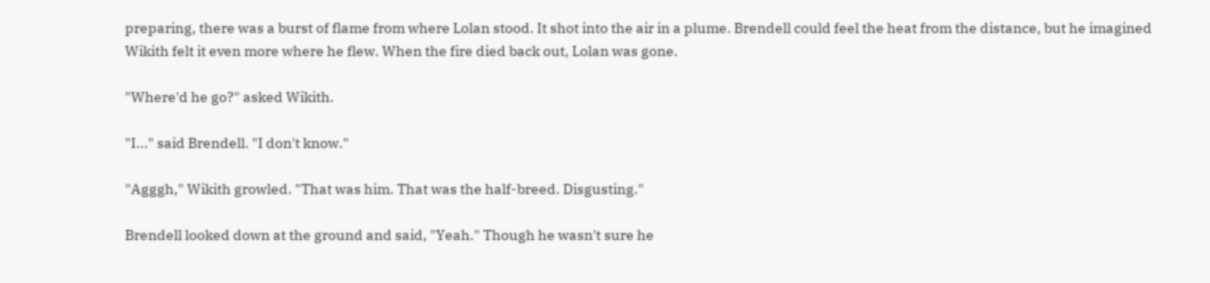preparing, there was a burst of flame from where Lolan stood. It shot into the air in a plume. Brendell could feel the heat from the distance, but he imagined Wikith felt it even more where he flew. When the fire died back out, Lolan was gone.

"Where'd he go?" asked Wikith.

"I..." said Brendell. "I don't know."

"Agggh," Wikith growled. "That was him. That was the half-breed. Disgusting."

Brendell looked down at the ground and said, "Yeah." Though he wasn't sure he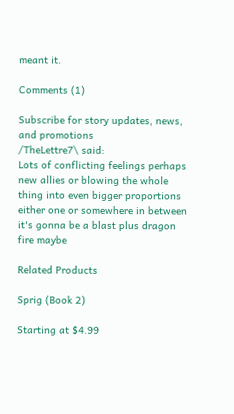meant it.

Comments (1)

Subscribe for story updates, news, and promotions
/TheLettre7\ said:
Lots of conflicting feelings perhaps new allies or blowing the whole thing into even bigger proportions either one or somewhere in between it's gonna be a blast plus dragon fire maybe

Related Products

Sprig (Book 2)

Starting at $4.99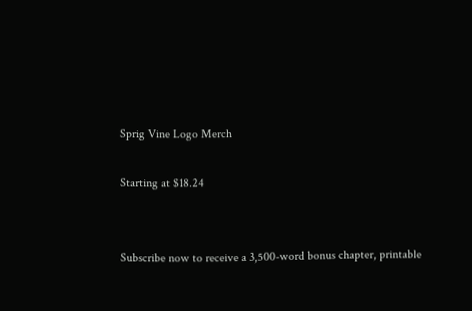Sprig Vine Logo Merch

Starting at $18.24


Subscribe now to receive a 3,500-word bonus chapter, printable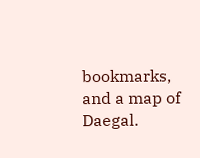bookmarks, and a map of Daegal.